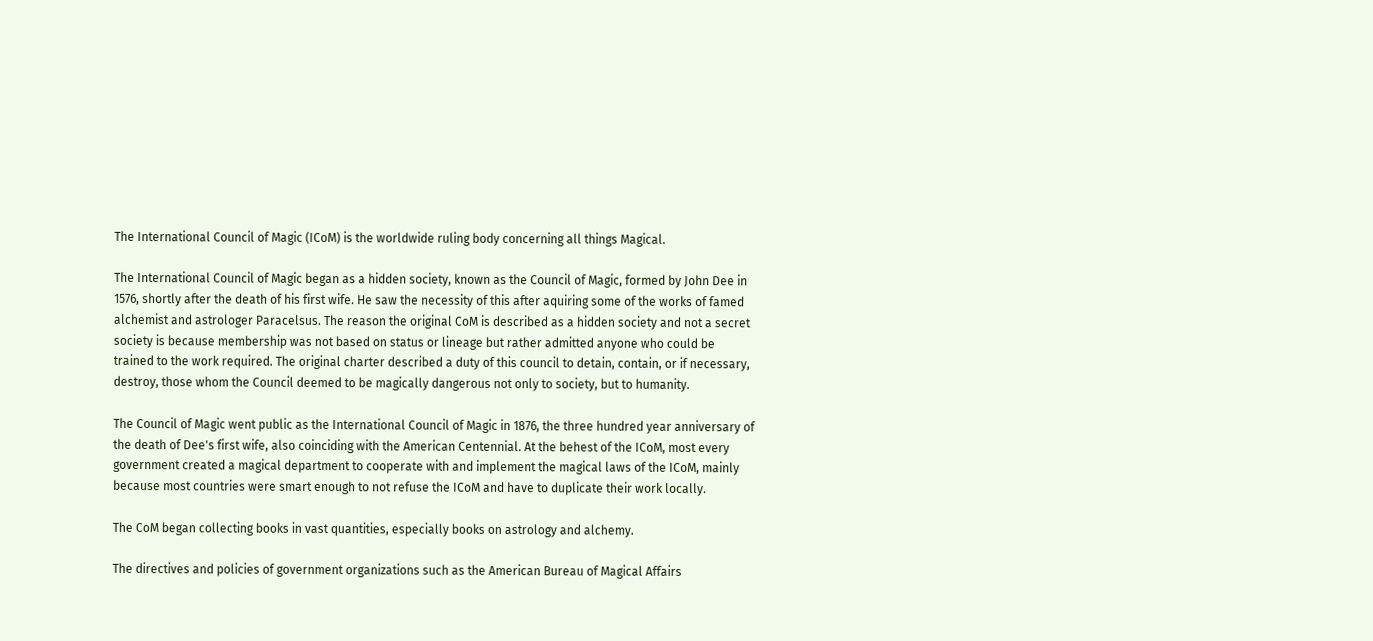The International Council of Magic (ICoM) is the worldwide ruling body concerning all things Magical.

The International Council of Magic began as a hidden society, known as the Council of Magic, formed by John Dee in 1576, shortly after the death of his first wife. He saw the necessity of this after aquiring some of the works of famed alchemist and astrologer Paracelsus. The reason the original CoM is described as a hidden society and not a secret society is because membership was not based on status or lineage but rather admitted anyone who could be trained to the work required. The original charter described a duty of this council to detain, contain, or if necessary, destroy, those whom the Council deemed to be magically dangerous not only to society, but to humanity.

The Council of Magic went public as the International Council of Magic in 1876, the three hundred year anniversary of the death of Dee's first wife, also coinciding with the American Centennial. At the behest of the ICoM, most every government created a magical department to cooperate with and implement the magical laws of the ICoM, mainly because most countries were smart enough to not refuse the ICoM and have to duplicate their work locally.

The CoM began collecting books in vast quantities, especially books on astrology and alchemy.

The directives and policies of government organizations such as the American Bureau of Magical Affairs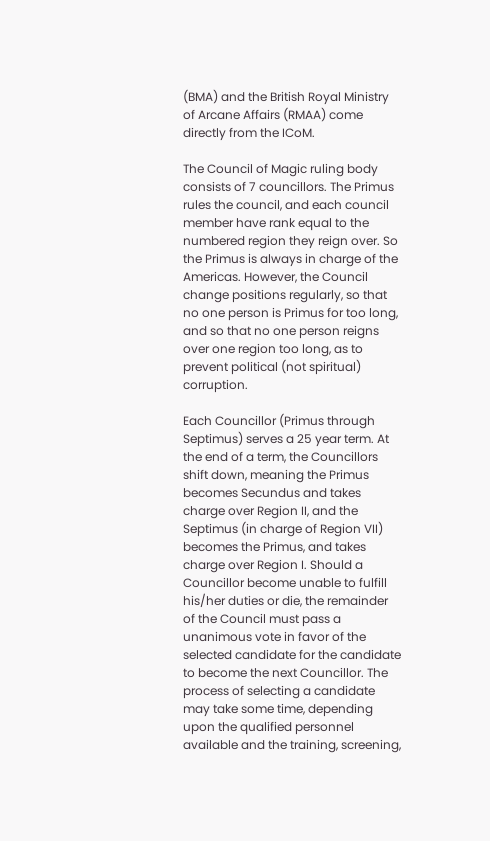(BMA) and the British Royal Ministry of Arcane Affairs (RMAA) come directly from the ICoM.

The Council of Magic ruling body consists of 7 councillors. The Primus rules the council, and each council member have rank equal to the numbered region they reign over. So the Primus is always in charge of the Americas. However, the Council change positions regularly, so that no one person is Primus for too long, and so that no one person reigns over one region too long, as to prevent political (not spiritual) corruption.

Each Councillor (Primus through Septimus) serves a 25 year term. At the end of a term, the Councillors shift down, meaning the Primus becomes Secundus and takes charge over Region II, and the Septimus (in charge of Region VII) becomes the Primus, and takes charge over Region I. Should a Councillor become unable to fulfill his/her duties or die, the remainder of the Council must pass a unanimous vote in favor of the selected candidate for the candidate to become the next Councillor. The process of selecting a candidate may take some time, depending upon the qualified personnel available and the training, screening,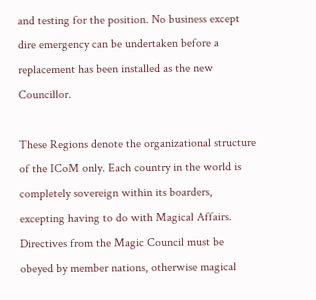and testing for the position. No business except dire emergency can be undertaken before a replacement has been installed as the new Councillor.

These Regions denote the organizational structure of the ICoM only. Each country in the world is completely sovereign within its boarders, excepting having to do with Magical Affairs. Directives from the Magic Council must be obeyed by member nations, otherwise magical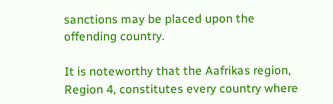sanctions may be placed upon the offending country.

It is noteworthy that the Aafrikas region, Region 4, constitutes every country where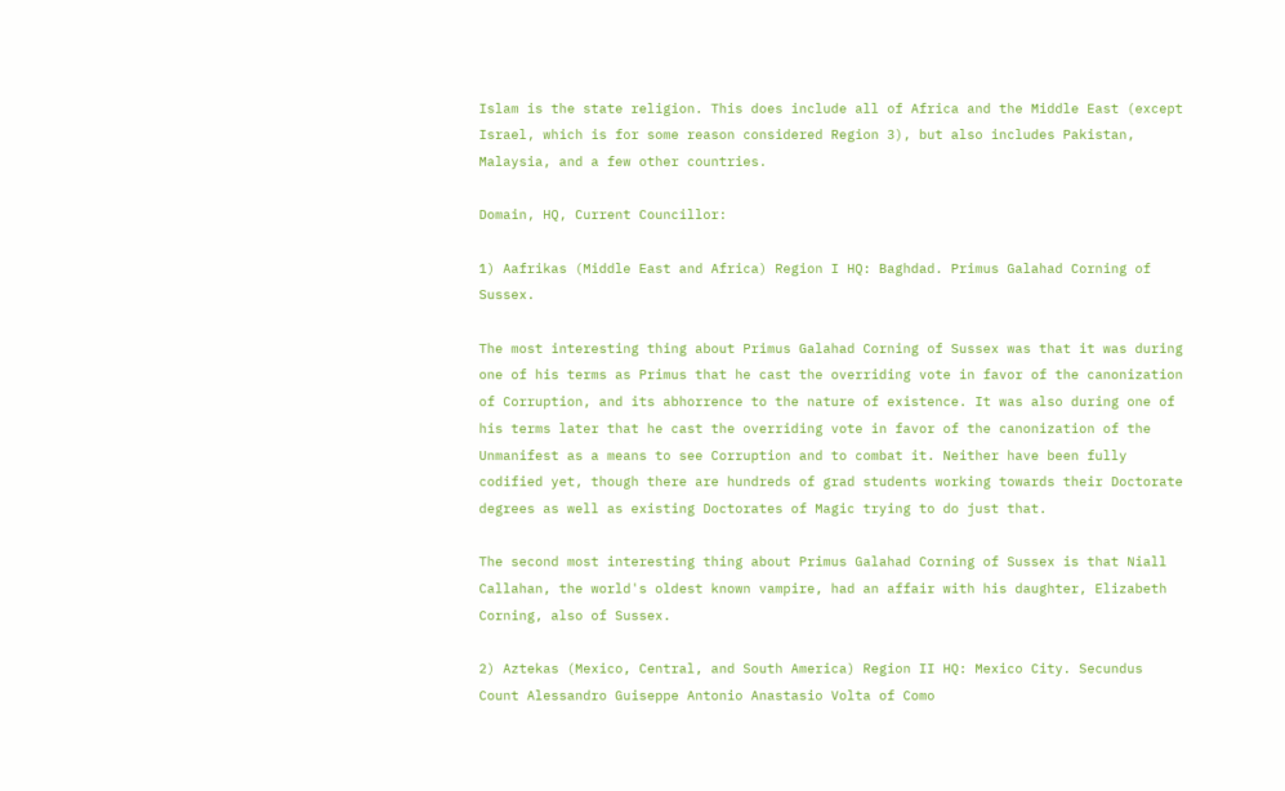Islam is the state religion. This does include all of Africa and the Middle East (except Israel, which is for some reason considered Region 3), but also includes Pakistan, Malaysia, and a few other countries.

Domain, HQ, Current Councillor:

1) Aafrikas (Middle East and Africa) Region I HQ: Baghdad. Primus Galahad Corning of Sussex.

The most interesting thing about Primus Galahad Corning of Sussex was that it was during one of his terms as Primus that he cast the overriding vote in favor of the canonization of Corruption, and its abhorrence to the nature of existence. It was also during one of his terms later that he cast the overriding vote in favor of the canonization of the Unmanifest as a means to see Corruption and to combat it. Neither have been fully codified yet, though there are hundreds of grad students working towards their Doctorate degrees as well as existing Doctorates of Magic trying to do just that.

The second most interesting thing about Primus Galahad Corning of Sussex is that Niall Callahan, the world's oldest known vampire, had an affair with his daughter, Elizabeth Corning, also of Sussex.

2) Aztekas (Mexico, Central, and South America) Region II HQ: Mexico City. Secundus Count Alessandro Guiseppe Antonio Anastasio Volta of Como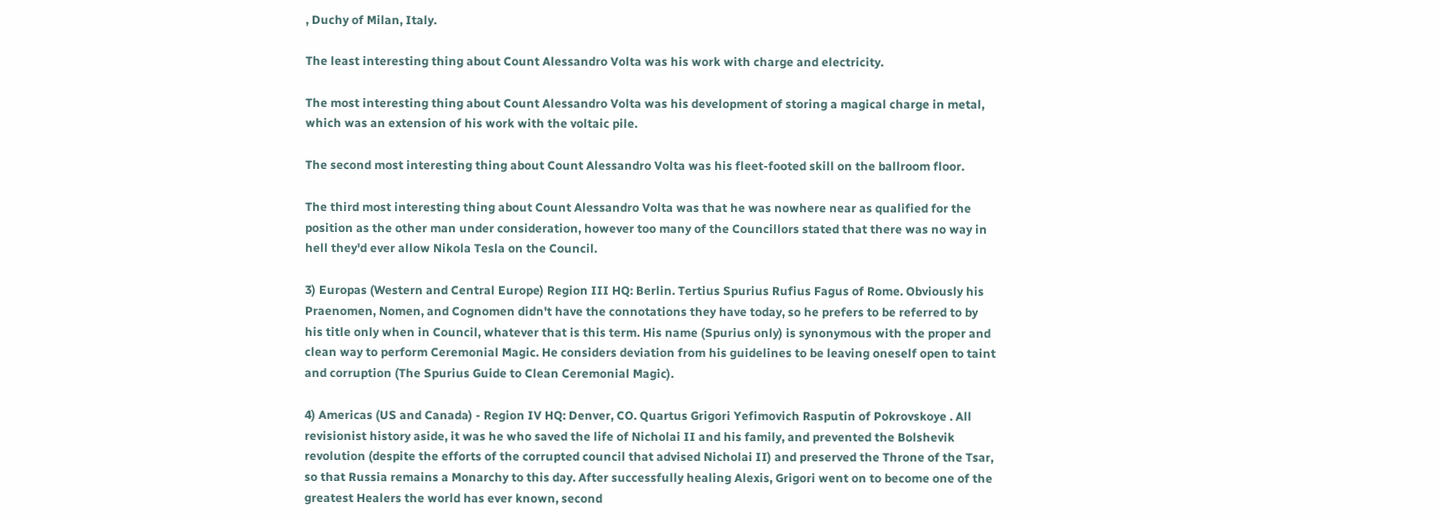, Duchy of Milan, Italy.

The least interesting thing about Count Alessandro Volta was his work with charge and electricity.

The most interesting thing about Count Alessandro Volta was his development of storing a magical charge in metal, which was an extension of his work with the voltaic pile.

The second most interesting thing about Count Alessandro Volta was his fleet-footed skill on the ballroom floor.

The third most interesting thing about Count Alessandro Volta was that he was nowhere near as qualified for the position as the other man under consideration, however too many of the Councillors stated that there was no way in hell they'd ever allow Nikola Tesla on the Council.

3) Europas (Western and Central Europe) Region III HQ: Berlin. Tertius Spurius Rufius Fagus of Rome. Obviously his Praenomen, Nomen, and Cognomen didn't have the connotations they have today, so he prefers to be referred to by his title only when in Council, whatever that is this term. His name (Spurius only) is synonymous with the proper and clean way to perform Ceremonial Magic. He considers deviation from his guidelines to be leaving oneself open to taint and corruption (The Spurius Guide to Clean Ceremonial Magic).

4) Americas (US and Canada) - Region IV HQ: Denver, CO. Quartus Grigori Yefimovich Rasputin of Pokrovskoye . All revisionist history aside, it was he who saved the life of Nicholai II and his family, and prevented the Bolshevik revolution (despite the efforts of the corrupted council that advised Nicholai II) and preserved the Throne of the Tsar, so that Russia remains a Monarchy to this day. After successfully healing Alexis, Grigori went on to become one of the greatest Healers the world has ever known, second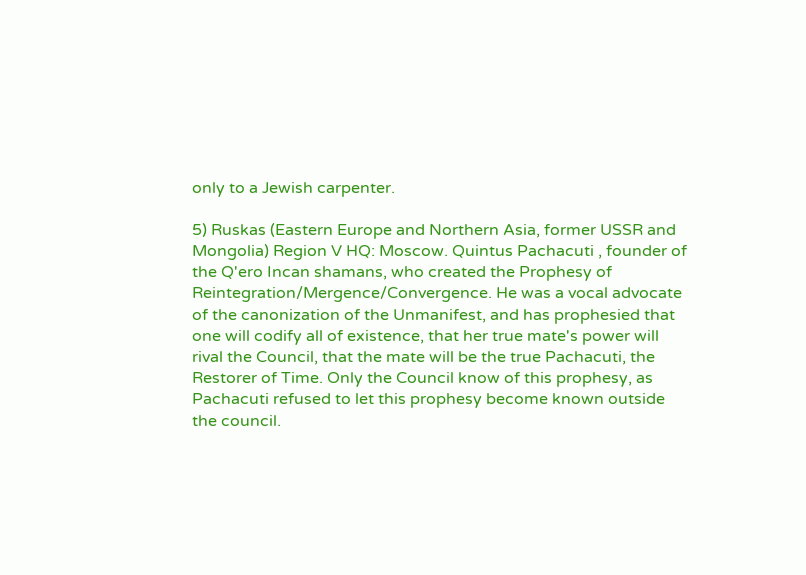only to a Jewish carpenter.

5) Ruskas (Eastern Europe and Northern Asia, former USSR and Mongolia) Region V HQ: Moscow. Quintus Pachacuti , founder of the Q'ero Incan shamans, who created the Prophesy of Reintegration/Mergence/Convergence. He was a vocal advocate of the canonization of the Unmanifest, and has prophesied that one will codify all of existence, that her true mate's power will rival the Council, that the mate will be the true Pachacuti, the Restorer of Time. Only the Council know of this prophesy, as Pachacuti refused to let this prophesy become known outside the council.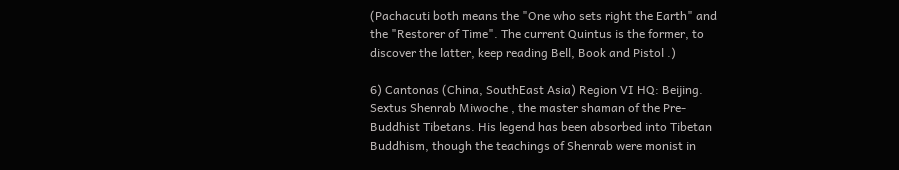(Pachacuti both means the "One who sets right the Earth" and the "Restorer of Time". The current Quintus is the former, to discover the latter, keep reading Bell, Book and Pistol .)

6) Cantonas (China, SouthEast Asia) Region VI HQ: Beijing. Sextus Shenrab Miwoche , the master shaman of the Pre-Buddhist Tibetans. His legend has been absorbed into Tibetan Buddhism, though the teachings of Shenrab were monist in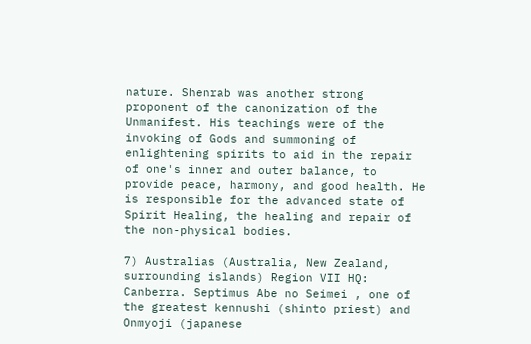nature. Shenrab was another strong proponent of the canonization of the Unmanifest. His teachings were of the invoking of Gods and summoning of enlightening spirits to aid in the repair of one's inner and outer balance, to provide peace, harmony, and good health. He is responsible for the advanced state of Spirit Healing, the healing and repair of the non-physical bodies.

7) Australias (Australia, New Zealand, surrounding islands) Region VII HQ: Canberra. Septimus Abe no Seimei , one of the greatest kennushi (shinto priest) and Onmyoji (japanese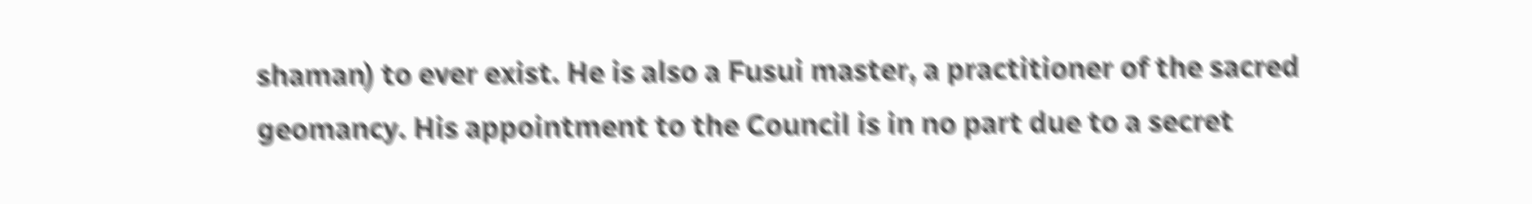shaman) to ever exist. He is also a Fusui master, a practitioner of the sacred geomancy. His appointment to the Council is in no part due to a secret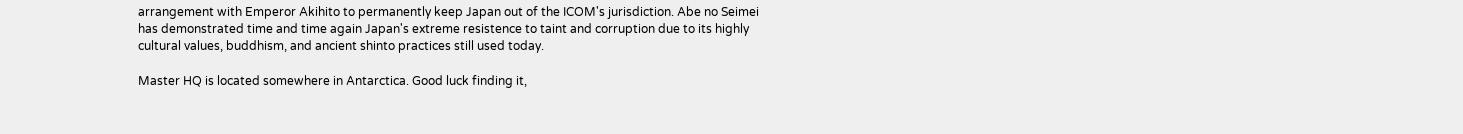arrangement with Emperor Akihito to permanently keep Japan out of the ICOM's jurisdiction. Abe no Seimei has demonstrated time and time again Japan's extreme resistence to taint and corruption due to its highly cultural values, buddhism, and ancient shinto practices still used today.

Master HQ is located somewhere in Antarctica. Good luck finding it,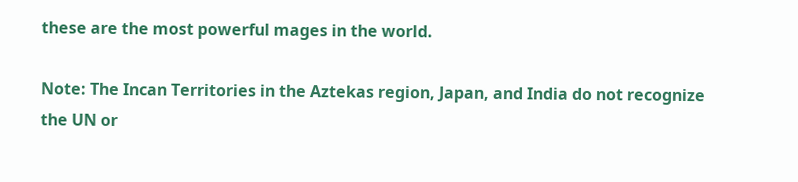these are the most powerful mages in the world.

Note: The Incan Territories in the Aztekas region, Japan, and India do not recognize the UN or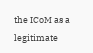the ICoM as a legitimate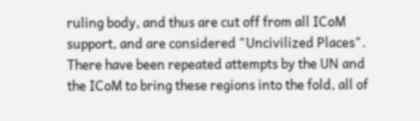ruling body, and thus are cut off from all ICoM support, and are considered "Uncivilized Places". There have been repeated attempts by the UN and the ICoM to bring these regions into the fold, all of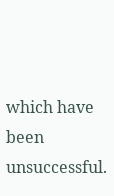which have been unsuccessful.